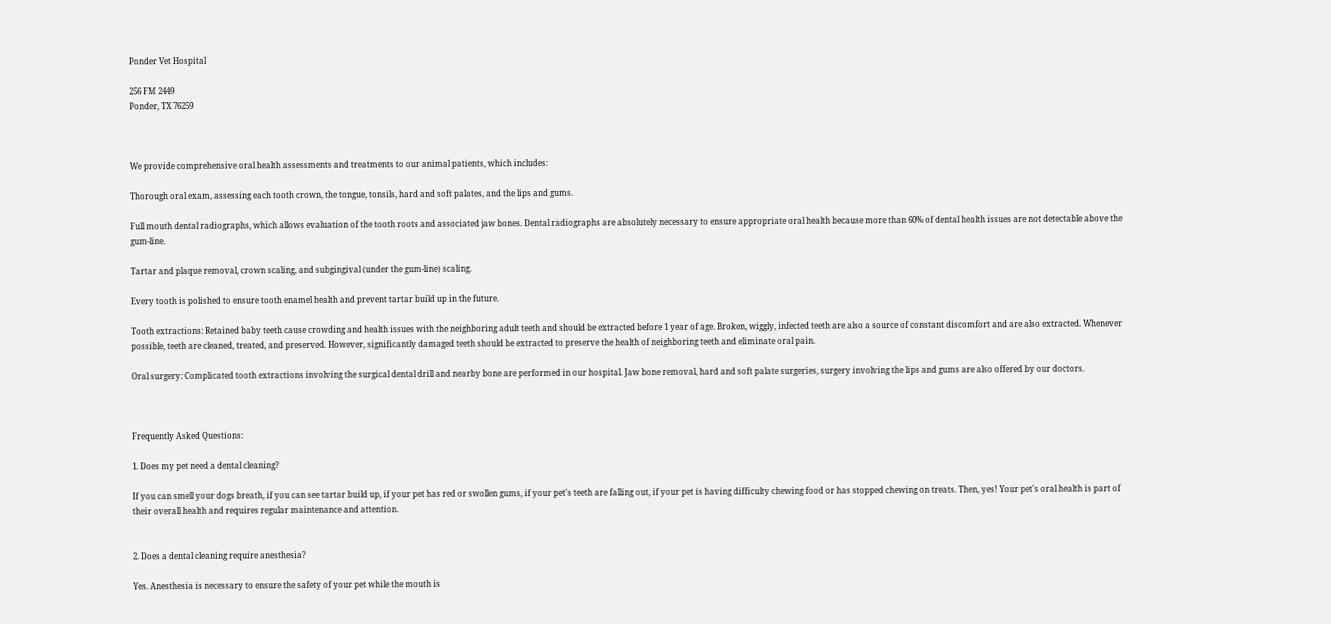Ponder Vet Hospital

256 FM 2449
Ponder, TX 76259



We provide comprehensive oral health assessments and treatments to our animal patients, which includes:

Thorough oral exam, assessing each tooth crown, the tongue, tonsils, hard and soft palates, and the lips and gums.

Full mouth dental radiographs, which allows evaluation of the tooth roots and associated jaw bones. Dental radiographs are absolutely necessary to ensure appropriate oral health because more than 60% of dental health issues are not detectable above the gum-line.

Tartar and plaque removal, crown scaling, and subgingival (under the gum-line) scaling.

Every tooth is polished to ensure tooth enamel health and prevent tartar build up in the future.

Tooth extractions: Retained baby teeth cause crowding and health issues with the neighboring adult teeth and should be extracted before 1 year of age. Broken, wiggly, infected teeth are also a source of constant discomfort and are also extracted. Whenever possible, teeth are cleaned, treated, and preserved. However, significantly damaged teeth should be extracted to preserve the health of neighboring teeth and eliminate oral pain.

Oral surgery: Complicated tooth extractions involving the surgical dental drill and nearby bone are performed in our hospital. Jaw bone removal, hard and soft palate surgeries, surgery involving the lips and gums are also offered by our doctors.



Frequently Asked Questions:

1. Does my pet need a dental cleaning?

If you can smell your dogs breath, if you can see tartar build up, if your pet has red or swollen gums, if your pet's teeth are falling out, if your pet is having difficulty chewing food or has stopped chewing on treats. Then, yes! Your pet's oral health is part of their overall health and requires regular maintenance and attention.


2. Does a dental cleaning require anesthesia?

Yes. Anesthesia is necessary to ensure the safety of your pet while the mouth is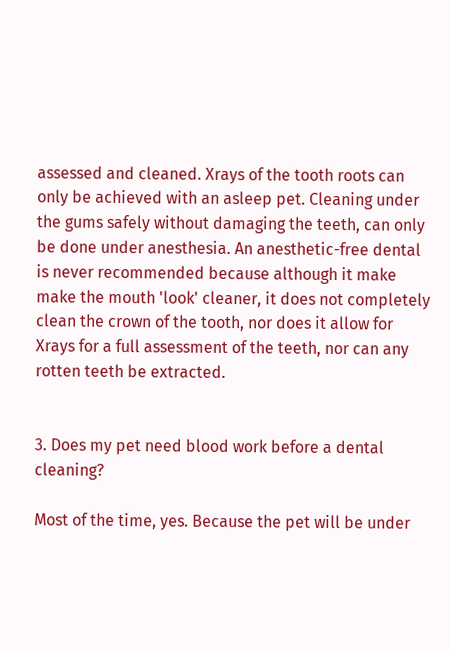assessed and cleaned. Xrays of the tooth roots can only be achieved with an asleep pet. Cleaning under the gums safely without damaging the teeth, can only be done under anesthesia. An anesthetic-free dental is never recommended because although it make make the mouth 'look' cleaner, it does not completely clean the crown of the tooth, nor does it allow for Xrays for a full assessment of the teeth, nor can any rotten teeth be extracted.


3. Does my pet need blood work before a dental cleaning?

Most of the time, yes. Because the pet will be under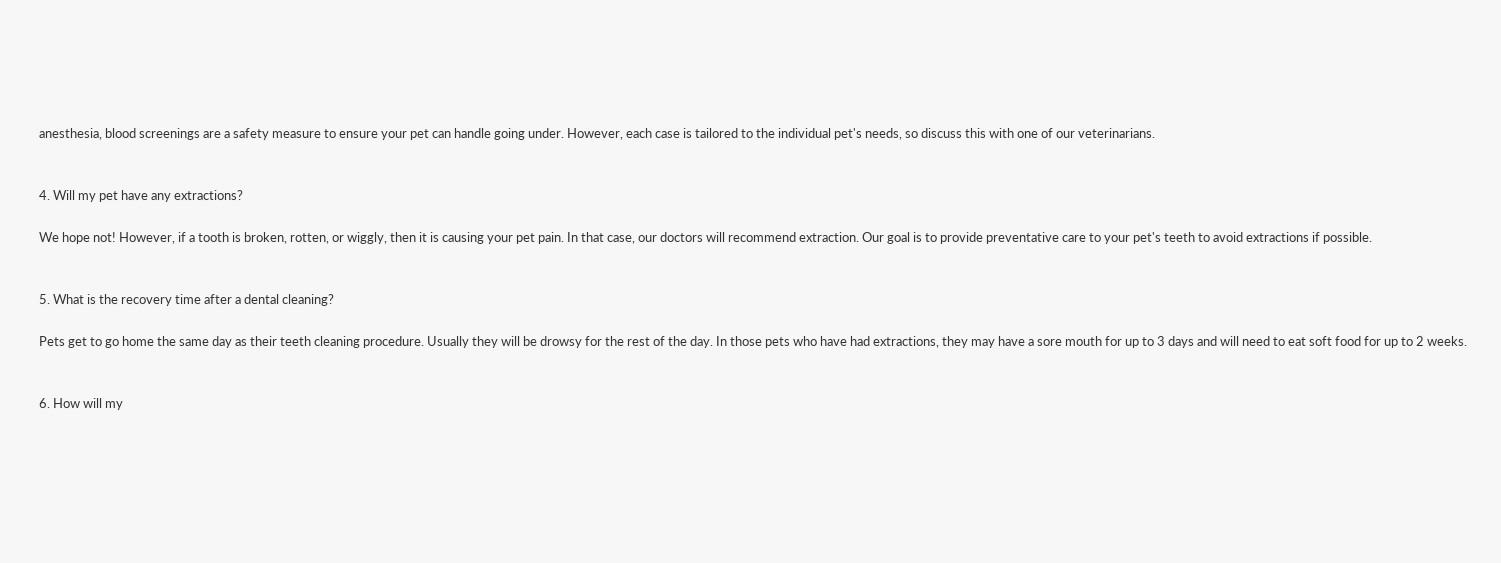anesthesia, blood screenings are a safety measure to ensure your pet can handle going under. However, each case is tailored to the individual pet's needs, so discuss this with one of our veterinarians.


4. Will my pet have any extractions?

We hope not! However, if a tooth is broken, rotten, or wiggly, then it is causing your pet pain. In that case, our doctors will recommend extraction. Our goal is to provide preventative care to your pet's teeth to avoid extractions if possible.


5. What is the recovery time after a dental cleaning?

Pets get to go home the same day as their teeth cleaning procedure. Usually they will be drowsy for the rest of the day. In those pets who have had extractions, they may have a sore mouth for up to 3 days and will need to eat soft food for up to 2 weeks.


6. How will my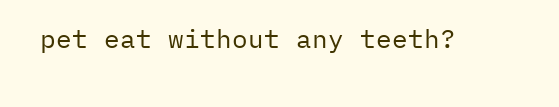pet eat without any teeth?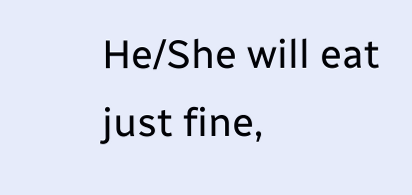He/She will eat just fine,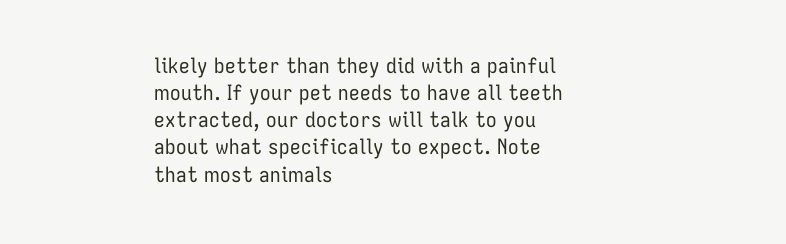likely better than they did with a painful mouth. If your pet needs to have all teeth extracted, our doctors will talk to you about what specifically to expect. Note that most animals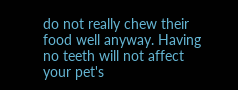do not really chew their food well anyway. Having no teeth will not affect your pet's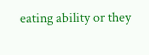eating ability or they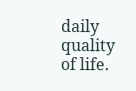daily quality of life.